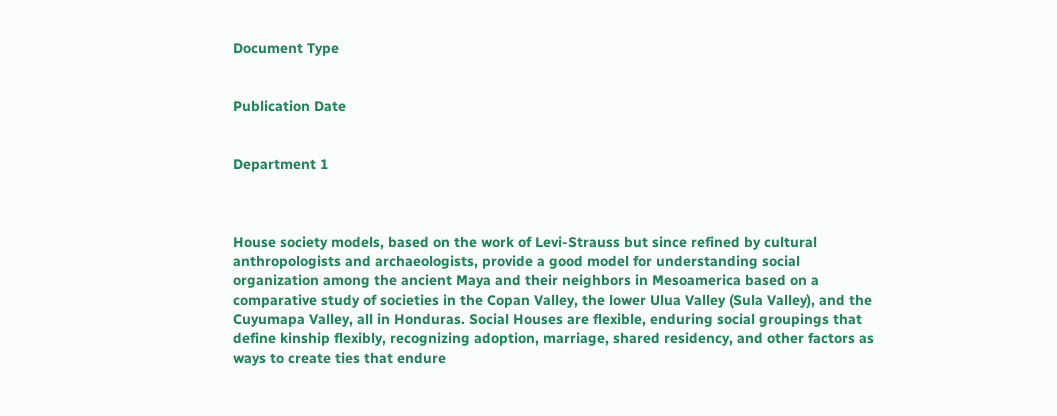Document Type


Publication Date


Department 1



House society models, based on the work of Levi-Strauss but since refined by cultural anthropologists and archaeologists, provide a good model for understanding social organization among the ancient Maya and their neighbors in Mesoamerica based on a comparative study of societies in the Copan Valley, the lower Ulua Valley (Sula Valley), and the Cuyumapa Valley, all in Honduras. Social Houses are flexible, enduring social groupings that define kinship flexibly, recognizing adoption, marriage, shared residency, and other factors as ways to create ties that endure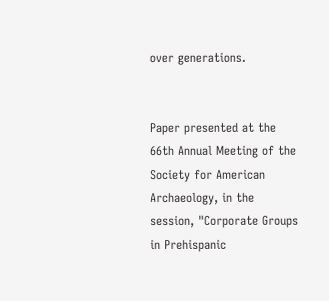over generations.


Paper presented at the 66th Annual Meeting of the Society for American Archaeology, in the session, "Corporate Groups in Prehispanic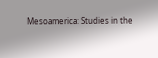Mesoamerica: Studies in the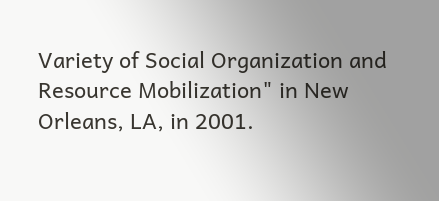Variety of Social Organization and Resource Mobilization" in New Orleans, LA, in 2001.